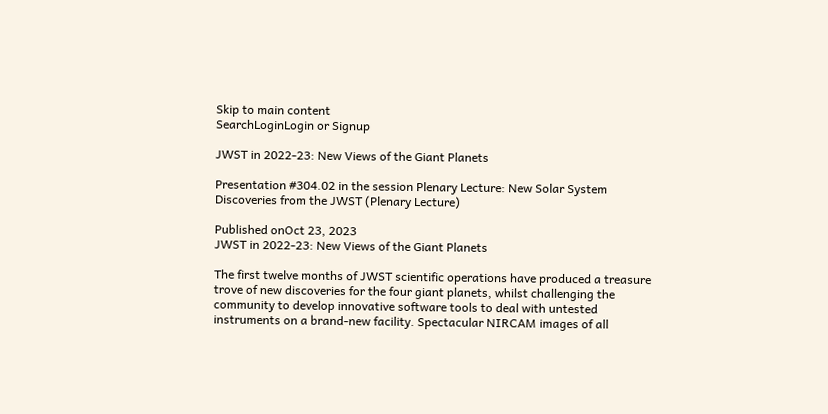Skip to main content
SearchLoginLogin or Signup

JWST in 2022-23: New Views of the Giant Planets

Presentation #304.02 in the session Plenary Lecture: New Solar System Discoveries from the JWST (Plenary Lecture)

Published onOct 23, 2023
JWST in 2022-23: New Views of the Giant Planets

The first twelve months of JWST scientific operations have produced a treasure trove of new discoveries for the four giant planets, whilst challenging the community to develop innovative software tools to deal with untested instruments on a brand-new facility. Spectacular NIRCAM images of all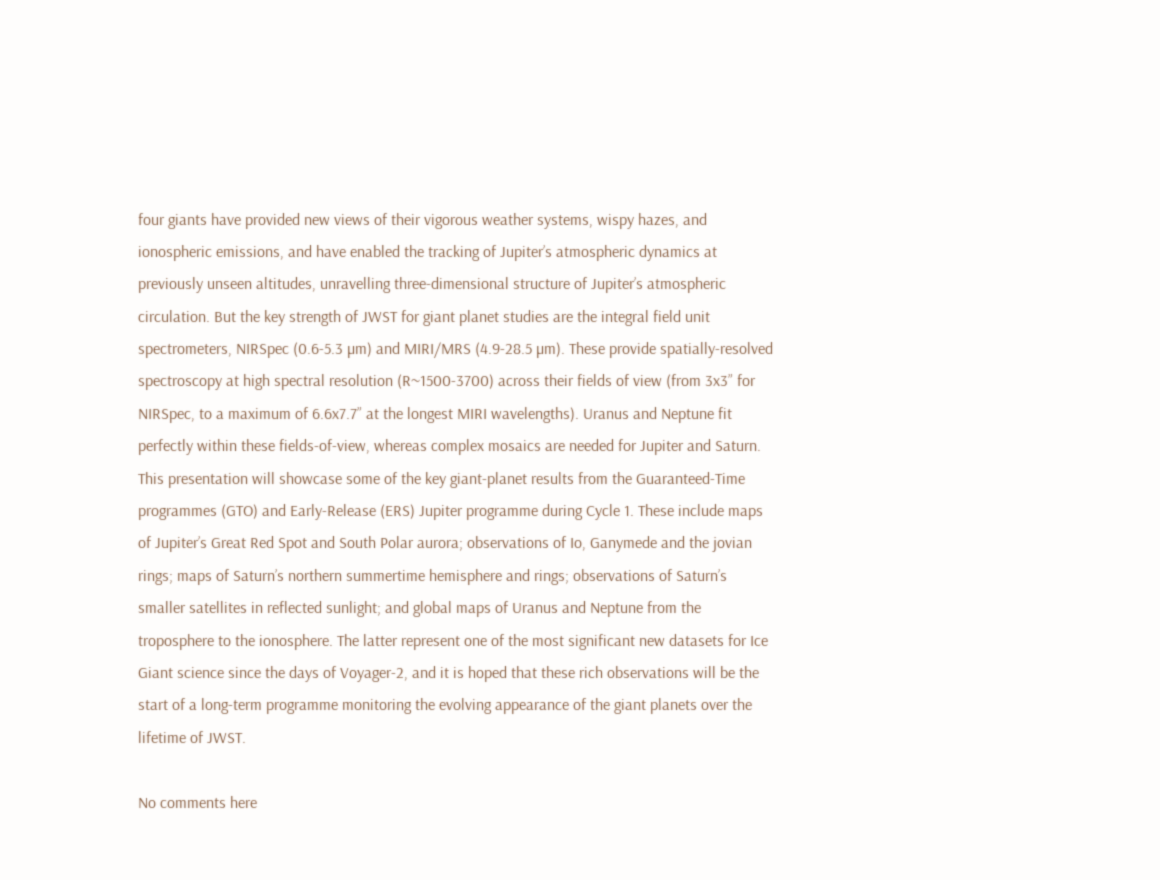four giants have provided new views of their vigorous weather systems, wispy hazes, and ionospheric emissions, and have enabled the tracking of Jupiter’s atmospheric dynamics at previously unseen altitudes, unravelling three-dimensional structure of Jupiter’s atmospheric circulation. But the key strength of JWST for giant planet studies are the integral field unit spectrometers, NIRSpec (0.6-5.3 µm) and MIRI/MRS (4.9-28.5 µm). These provide spatially-resolved spectroscopy at high spectral resolution (R~1500-3700) across their fields of view (from 3x3” for NIRSpec, to a maximum of 6.6x7.7” at the longest MIRI wavelengths). Uranus and Neptune fit perfectly within these fields-of-view, whereas complex mosaics are needed for Jupiter and Saturn. This presentation will showcase some of the key giant-planet results from the Guaranteed-Time programmes (GTO) and Early-Release (ERS) Jupiter programme during Cycle 1. These include maps of Jupiter’s Great Red Spot and South Polar aurora; observations of Io, Ganymede and the jovian rings; maps of Saturn’s northern summertime hemisphere and rings; observations of Saturn’s smaller satellites in reflected sunlight; and global maps of Uranus and Neptune from the troposphere to the ionosphere. The latter represent one of the most significant new datasets for Ice Giant science since the days of Voyager-2, and it is hoped that these rich observations will be the start of a long-term programme monitoring the evolving appearance of the giant planets over the lifetime of JWST.

No comments here